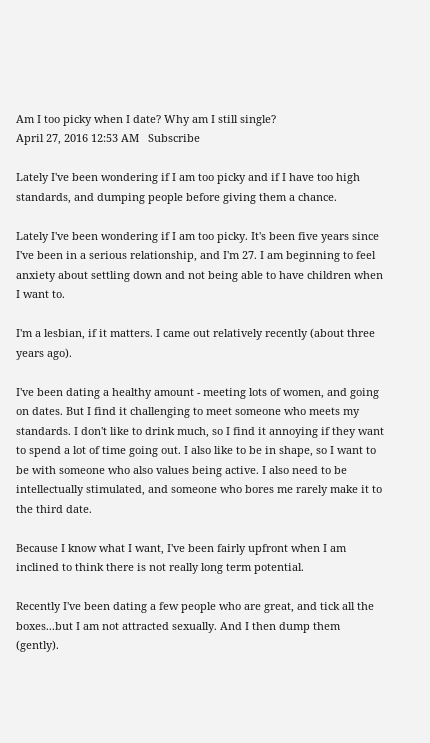Am I too picky when I date? Why am I still single?
April 27, 2016 12:53 AM   Subscribe

Lately I've been wondering if I am too picky and if I have too high standards, and dumping people before giving them a chance.

Lately I've been wondering if I am too picky. It's been five years since I've been in a serious relationship, and I'm 27. I am beginning to feel anxiety about settling down and not being able to have children when I want to.

I'm a lesbian, if it matters. I came out relatively recently (about three years ago).

I've been dating a healthy amount - meeting lots of women, and going on dates. But I find it challenging to meet someone who meets my standards. I don't like to drink much, so I find it annoying if they want to spend a lot of time going out. I also like to be in shape, so I want to be with someone who also values being active. I also need to be intellectually stimulated, and someone who bores me rarely make it to the third date.

Because I know what I want, I've been fairly upfront when I am inclined to think there is not really long term potential.

Recently I've been dating a few people who are great, and tick all the boxes...but I am not attracted sexually. And I then dump them (gently).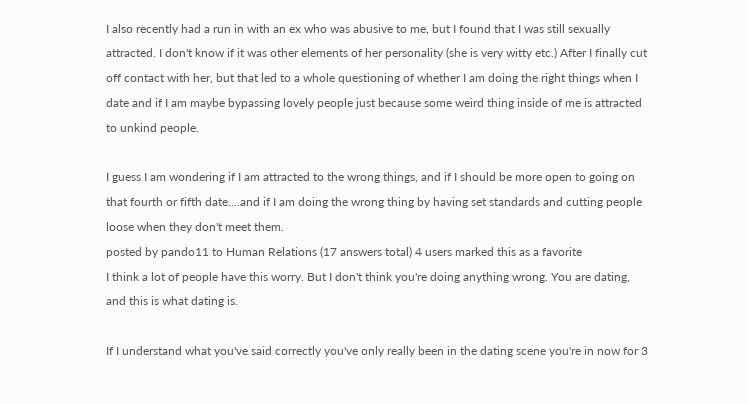I also recently had a run in with an ex who was abusive to me, but I found that I was still sexually attracted. I don't know if it was other elements of her personality (she is very witty etc.) After I finally cut off contact with her, but that led to a whole questioning of whether I am doing the right things when I date and if I am maybe bypassing lovely people just because some weird thing inside of me is attracted to unkind people.

I guess I am wondering if I am attracted to the wrong things, and if I should be more open to going on that fourth or fifth date....and if I am doing the wrong thing by having set standards and cutting people loose when they don't meet them.
posted by pando11 to Human Relations (17 answers total) 4 users marked this as a favorite
I think a lot of people have this worry. But I don't think you're doing anything wrong. You are dating, and this is what dating is.

If I understand what you've said correctly you've only really been in the dating scene you're in now for 3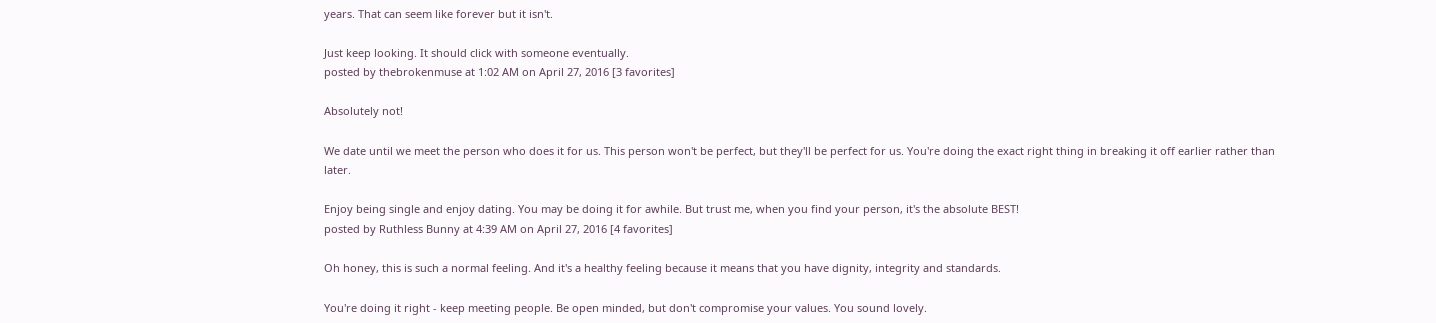years. That can seem like forever but it isn't.

Just keep looking. It should click with someone eventually.
posted by thebrokenmuse at 1:02 AM on April 27, 2016 [3 favorites]

Absolutely not!

We date until we meet the person who does it for us. This person won't be perfect, but they'll be perfect for us. You're doing the exact right thing in breaking it off earlier rather than later.

Enjoy being single and enjoy dating. You may be doing it for awhile. But trust me, when you find your person, it's the absolute BEST!
posted by Ruthless Bunny at 4:39 AM on April 27, 2016 [4 favorites]

Oh honey, this is such a normal feeling. And it's a healthy feeling because it means that you have dignity, integrity and standards.

You're doing it right - keep meeting people. Be open minded, but don't compromise your values. You sound lovely.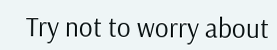Try not to worry about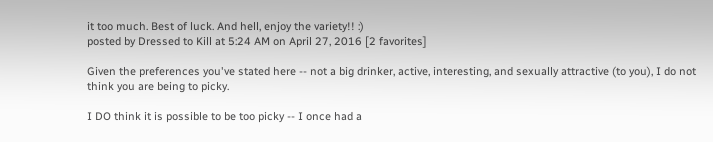it too much. Best of luck. And hell, enjoy the variety!! :)
posted by Dressed to Kill at 5:24 AM on April 27, 2016 [2 favorites]

Given the preferences you've stated here -- not a big drinker, active, interesting, and sexually attractive (to you), I do not think you are being to picky.

I DO think it is possible to be too picky -- I once had a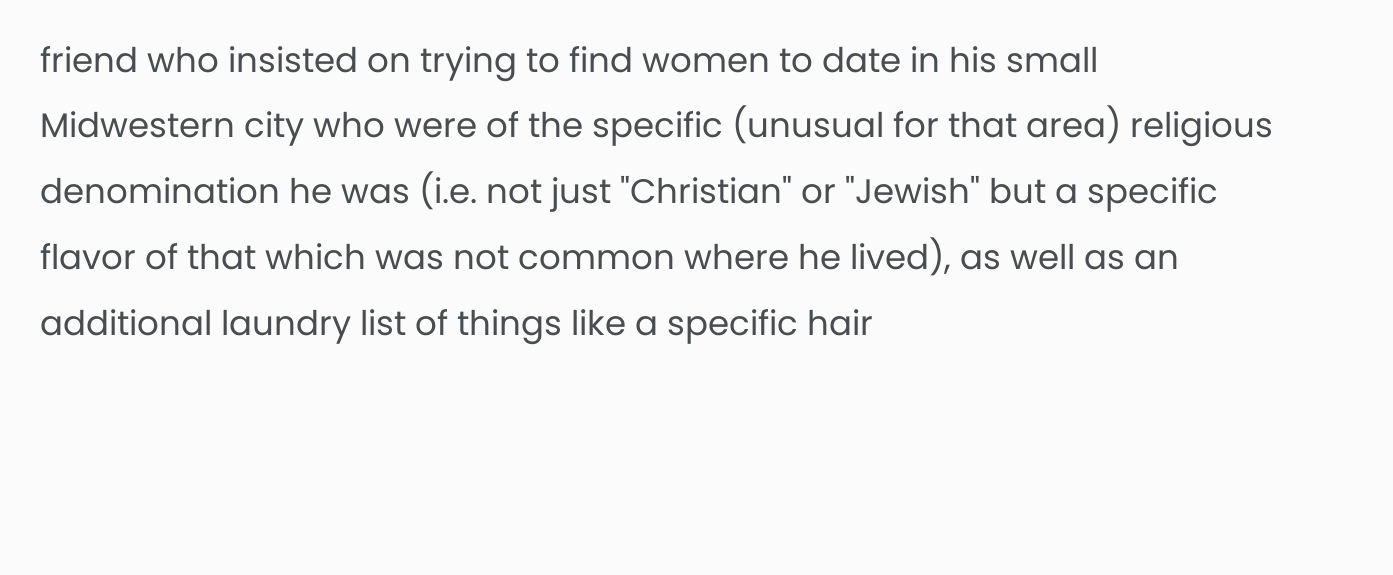friend who insisted on trying to find women to date in his small Midwestern city who were of the specific (unusual for that area) religious denomination he was (i.e. not just "Christian" or "Jewish" but a specific flavor of that which was not common where he lived), as well as an additional laundry list of things like a specific hair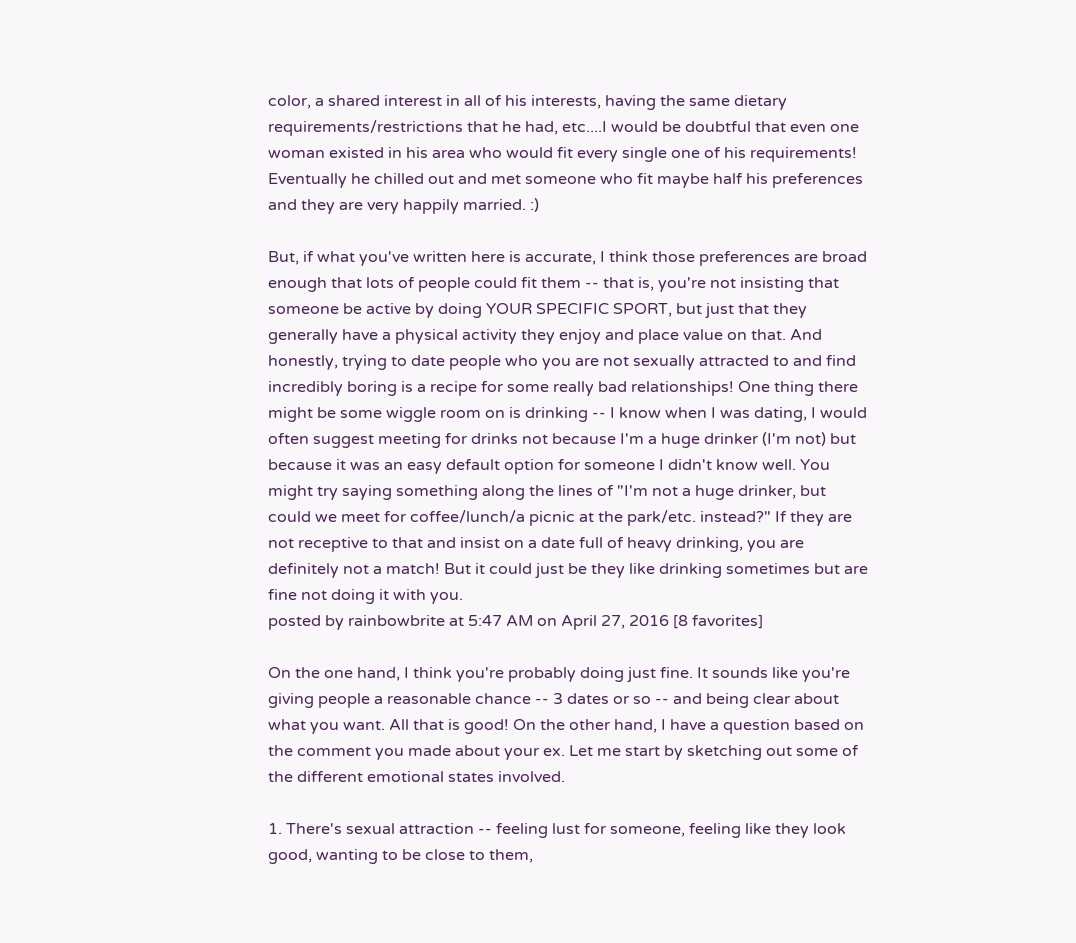color, a shared interest in all of his interests, having the same dietary requirements/restrictions that he had, etc....I would be doubtful that even one woman existed in his area who would fit every single one of his requirements! Eventually he chilled out and met someone who fit maybe half his preferences and they are very happily married. :)

But, if what you've written here is accurate, I think those preferences are broad enough that lots of people could fit them -- that is, you're not insisting that someone be active by doing YOUR SPECIFIC SPORT, but just that they generally have a physical activity they enjoy and place value on that. And honestly, trying to date people who you are not sexually attracted to and find incredibly boring is a recipe for some really bad relationships! One thing there might be some wiggle room on is drinking -- I know when I was dating, I would often suggest meeting for drinks not because I'm a huge drinker (I'm not) but because it was an easy default option for someone I didn't know well. You might try saying something along the lines of "I'm not a huge drinker, but could we meet for coffee/lunch/a picnic at the park/etc. instead?" If they are not receptive to that and insist on a date full of heavy drinking, you are definitely not a match! But it could just be they like drinking sometimes but are fine not doing it with you.
posted by rainbowbrite at 5:47 AM on April 27, 2016 [8 favorites]

On the one hand, I think you're probably doing just fine. It sounds like you're giving people a reasonable chance -- 3 dates or so -- and being clear about what you want. All that is good! On the other hand, I have a question based on the comment you made about your ex. Let me start by sketching out some of the different emotional states involved.

1. There's sexual attraction -- feeling lust for someone, feeling like they look good, wanting to be close to them,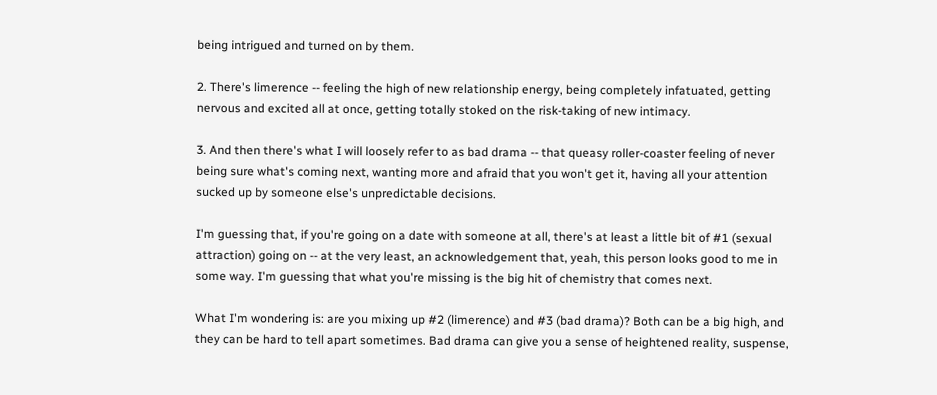being intrigued and turned on by them.

2. There's limerence -- feeling the high of new relationship energy, being completely infatuated, getting nervous and excited all at once, getting totally stoked on the risk-taking of new intimacy.

3. And then there's what I will loosely refer to as bad drama -- that queasy roller-coaster feeling of never being sure what's coming next, wanting more and afraid that you won't get it, having all your attention sucked up by someone else's unpredictable decisions.

I'm guessing that, if you're going on a date with someone at all, there's at least a little bit of #1 (sexual attraction) going on -- at the very least, an acknowledgement that, yeah, this person looks good to me in some way. I'm guessing that what you're missing is the big hit of chemistry that comes next.

What I'm wondering is: are you mixing up #2 (limerence) and #3 (bad drama)? Both can be a big high, and they can be hard to tell apart sometimes. Bad drama can give you a sense of heightened reality, suspense,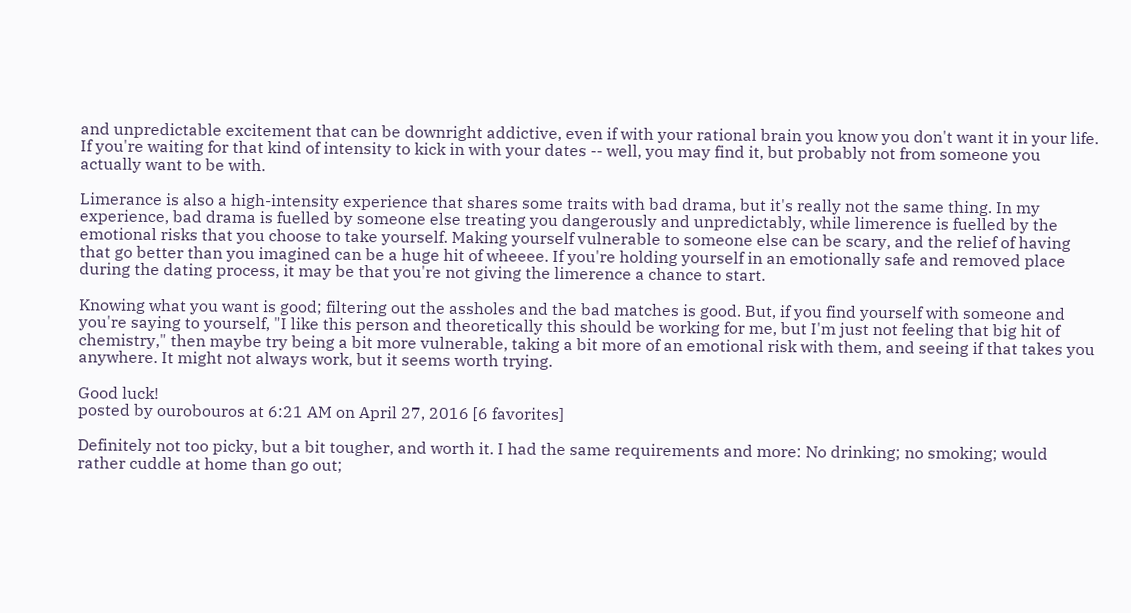and unpredictable excitement that can be downright addictive, even if with your rational brain you know you don't want it in your life. If you're waiting for that kind of intensity to kick in with your dates -- well, you may find it, but probably not from someone you actually want to be with.

Limerance is also a high-intensity experience that shares some traits with bad drama, but it's really not the same thing. In my experience, bad drama is fuelled by someone else treating you dangerously and unpredictably, while limerence is fuelled by the emotional risks that you choose to take yourself. Making yourself vulnerable to someone else can be scary, and the relief of having that go better than you imagined can be a huge hit of wheeee. If you're holding yourself in an emotionally safe and removed place during the dating process, it may be that you're not giving the limerence a chance to start.

Knowing what you want is good; filtering out the assholes and the bad matches is good. But, if you find yourself with someone and you're saying to yourself, "I like this person and theoretically this should be working for me, but I'm just not feeling that big hit of chemistry," then maybe try being a bit more vulnerable, taking a bit more of an emotional risk with them, and seeing if that takes you anywhere. It might not always work, but it seems worth trying.

Good luck!
posted by ourobouros at 6:21 AM on April 27, 2016 [6 favorites]

Definitely not too picky, but a bit tougher, and worth it. I had the same requirements and more: No drinking; no smoking; would rather cuddle at home than go out;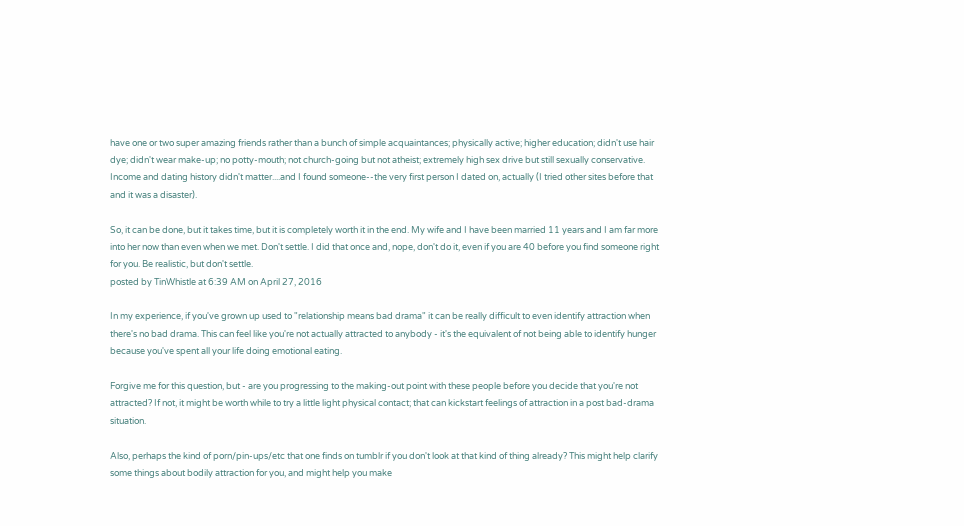have one or two super amazing friends rather than a bunch of simple acquaintances; physically active; higher education; didn't use hair dye; didn't wear make-up; no potty-mouth; not church-going but not atheist; extremely high sex drive but still sexually conservative. Income and dating history didn't matter....and I found someone--the very first person I dated on, actually (I tried other sites before that and it was a disaster).

So, it can be done, but it takes time, but it is completely worth it in the end. My wife and I have been married 11 years and I am far more into her now than even when we met. Don't settle. I did that once and, nope, don't do it, even if you are 40 before you find someone right for you. Be realistic, but don't settle.
posted by TinWhistle at 6:39 AM on April 27, 2016

In my experience, if you've grown up used to "relationship means bad drama" it can be really difficult to even identify attraction when there's no bad drama. This can feel like you're not actually attracted to anybody - it's the equivalent of not being able to identify hunger because you've spent all your life doing emotional eating.

Forgive me for this question, but - are you progressing to the making-out point with these people before you decide that you're not attracted? If not, it might be worth while to try a little light physical contact; that can kickstart feelings of attraction in a post bad-drama situation.

Also, perhaps the kind of porn/pin-ups/etc that one finds on tumblr if you don't look at that kind of thing already? This might help clarify some things about bodily attraction for you, and might help you make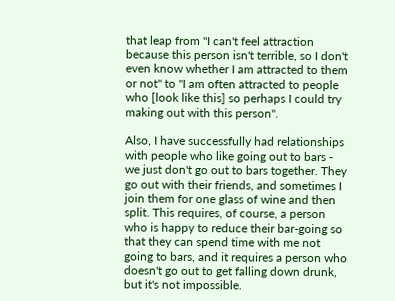that leap from "I can't feel attraction because this person isn't terrible, so I don't even know whether I am attracted to them or not" to "I am often attracted to people who [look like this] so perhaps I could try making out with this person".

Also, I have successfully had relationships with people who like going out to bars - we just don't go out to bars together. They go out with their friends, and sometimes I join them for one glass of wine and then split. This requires, of course, a person who is happy to reduce their bar-going so that they can spend time with me not going to bars, and it requires a person who doesn't go out to get falling down drunk, but it's not impossible.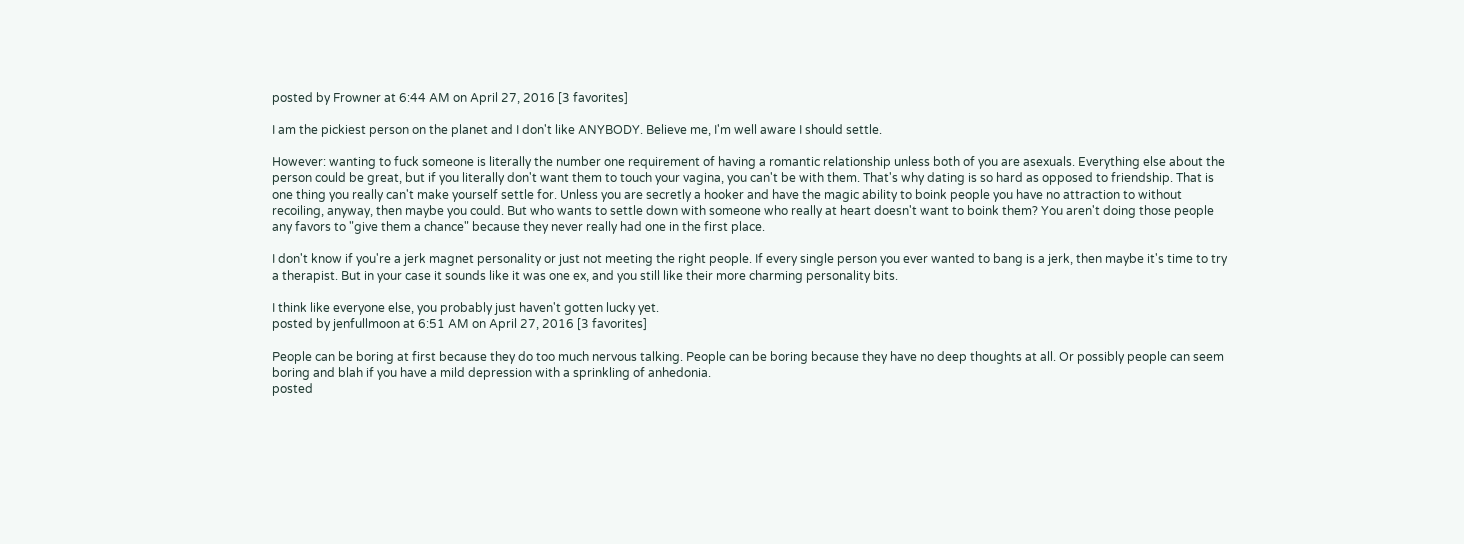posted by Frowner at 6:44 AM on April 27, 2016 [3 favorites]

I am the pickiest person on the planet and I don't like ANYBODY. Believe me, I'm well aware I should settle.

However: wanting to fuck someone is literally the number one requirement of having a romantic relationship unless both of you are asexuals. Everything else about the person could be great, but if you literally don't want them to touch your vagina, you can't be with them. That's why dating is so hard as opposed to friendship. That is one thing you really can't make yourself settle for. Unless you are secretly a hooker and have the magic ability to boink people you have no attraction to without recoiling, anyway, then maybe you could. But who wants to settle down with someone who really at heart doesn't want to boink them? You aren't doing those people any favors to "give them a chance" because they never really had one in the first place.

I don't know if you're a jerk magnet personality or just not meeting the right people. If every single person you ever wanted to bang is a jerk, then maybe it's time to try a therapist. But in your case it sounds like it was one ex, and you still like their more charming personality bits.

I think like everyone else, you probably just haven't gotten lucky yet.
posted by jenfullmoon at 6:51 AM on April 27, 2016 [3 favorites]

People can be boring at first because they do too much nervous talking. People can be boring because they have no deep thoughts at all. Or possibly people can seem boring and blah if you have a mild depression with a sprinkling of anhedonia.
posted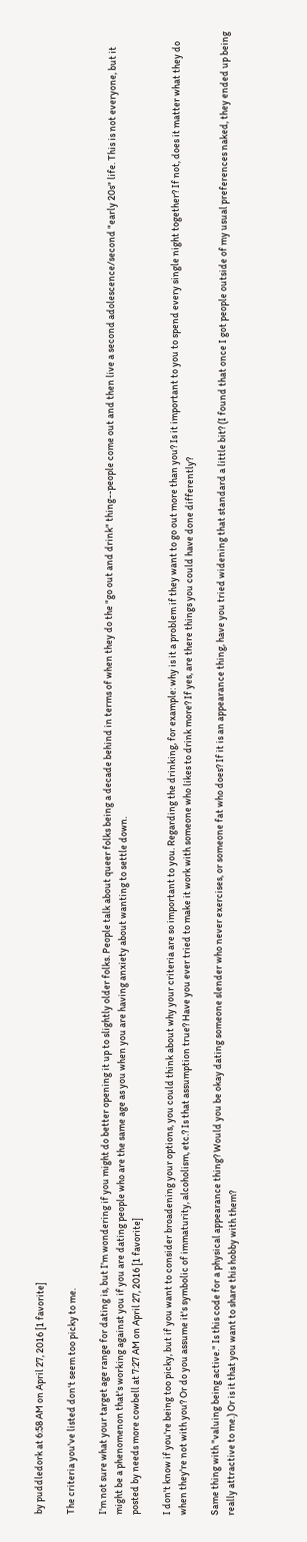by puddledork at 6:58 AM on April 27, 2016 [1 favorite]

The criteria you've listed don't seem too picky to me.

I'm not sure what your target age range for dating is, but I'm wondering if you might do better opening it up to slightly older folks. People talk about queer folks being a decade behind in terms of when they do the "go out and drink" thing--people come out and then live a second adolescence/second "early 20s" life. This is not everyone, but it might be a phenomenon that's working against you if you are dating people who are the same age as you when you are having anxiety about wanting to settle down.
posted by needs more cowbell at 7:27 AM on April 27, 2016 [1 favorite]

I don't know if you're being too picky, but if you want to consider broadening your options, you could think about why your criteria are so important to you. Regarding the drinking, for example: why is it a problem if they want to go out more than you? Is it important to you to spend every single night together? If not, does it matter what they do when they're not with you? Or do you assume it's symbolic of immaturity, alcoholism, etc.? Is that assumption true? Have you ever tried to make it work with someone who likes to drink more? If yes, are there things you could have done differently?

Same thing with "valuing being active." Is this code for a physical appearance thing? Would you be okay dating someone slender who never exercises, or someone fat who does? If it is an appearance thing, have you tried widening that standard a little bit? (I found that once I got people outside of my usual preferences naked, they ended up being really attractive to me.) Or is it that you want to share this hobby with them?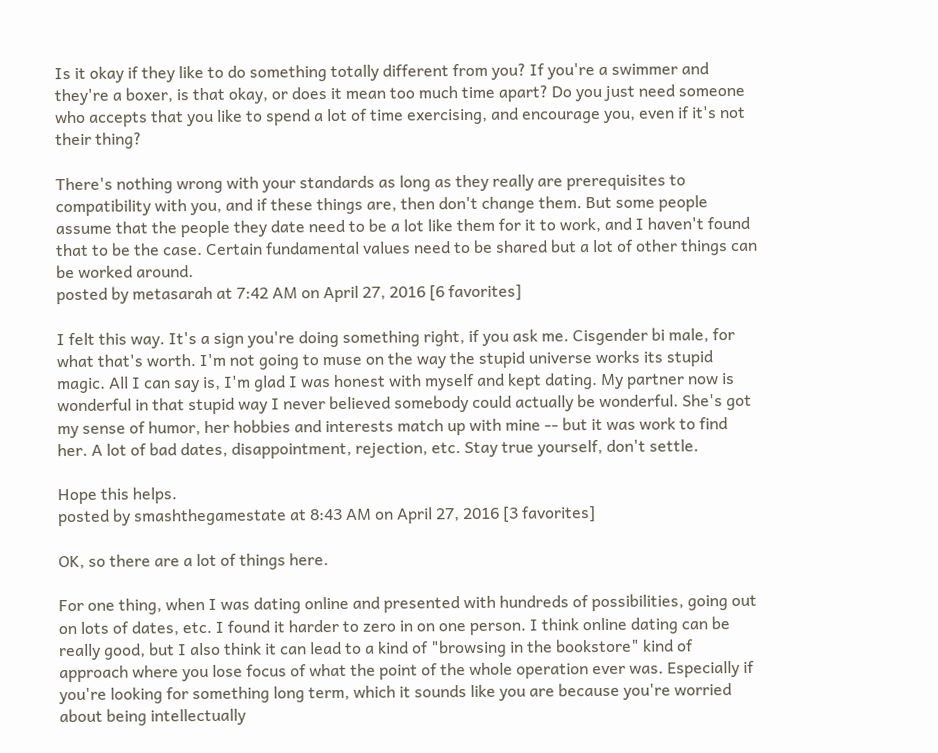Is it okay if they like to do something totally different from you? If you're a swimmer and they're a boxer, is that okay, or does it mean too much time apart? Do you just need someone who accepts that you like to spend a lot of time exercising, and encourage you, even if it's not their thing?

There's nothing wrong with your standards as long as they really are prerequisites to compatibility with you, and if these things are, then don't change them. But some people assume that the people they date need to be a lot like them for it to work, and I haven't found that to be the case. Certain fundamental values need to be shared but a lot of other things can be worked around.
posted by metasarah at 7:42 AM on April 27, 2016 [6 favorites]

I felt this way. It's a sign you're doing something right, if you ask me. Cisgender bi male, for what that's worth. I'm not going to muse on the way the stupid universe works its stupid magic. All I can say is, I'm glad I was honest with myself and kept dating. My partner now is wonderful in that stupid way I never believed somebody could actually be wonderful. She's got my sense of humor, her hobbies and interests match up with mine -- but it was work to find her. A lot of bad dates, disappointment, rejection, etc. Stay true yourself, don't settle.

Hope this helps.
posted by smashthegamestate at 8:43 AM on April 27, 2016 [3 favorites]

OK, so there are a lot of things here.

For one thing, when I was dating online and presented with hundreds of possibilities, going out on lots of dates, etc. I found it harder to zero in on one person. I think online dating can be really good, but I also think it can lead to a kind of "browsing in the bookstore" kind of approach where you lose focus of what the point of the whole operation ever was. Especially if you're looking for something long term, which it sounds like you are because you're worried about being intellectually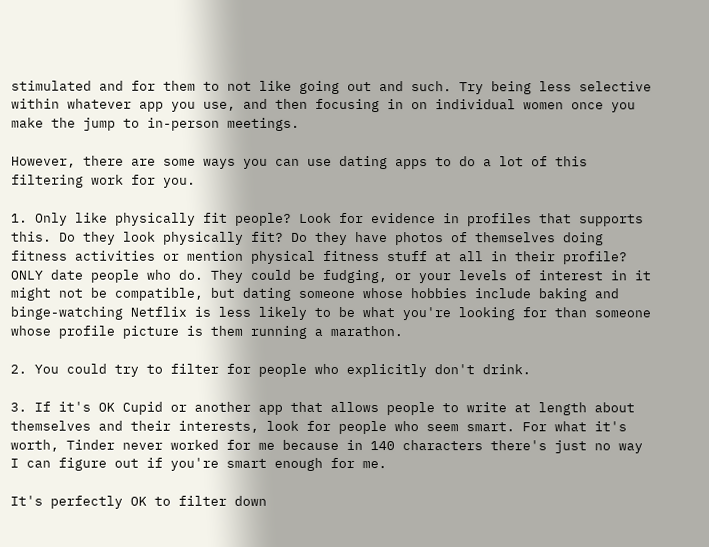stimulated and for them to not like going out and such. Try being less selective within whatever app you use, and then focusing in on individual women once you make the jump to in-person meetings.

However, there are some ways you can use dating apps to do a lot of this filtering work for you.

1. Only like physically fit people? Look for evidence in profiles that supports this. Do they look physically fit? Do they have photos of themselves doing fitness activities or mention physical fitness stuff at all in their profile? ONLY date people who do. They could be fudging, or your levels of interest in it might not be compatible, but dating someone whose hobbies include baking and binge-watching Netflix is less likely to be what you're looking for than someone whose profile picture is them running a marathon.

2. You could try to filter for people who explicitly don't drink.

3. If it's OK Cupid or another app that allows people to write at length about themselves and their interests, look for people who seem smart. For what it's worth, Tinder never worked for me because in 140 characters there's just no way I can figure out if you're smart enough for me.

It's perfectly OK to filter down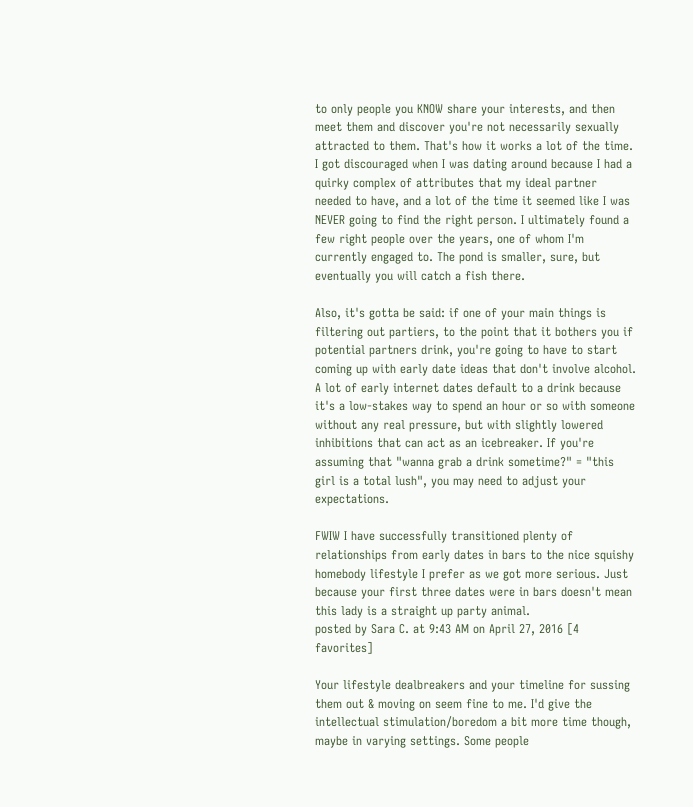to only people you KNOW share your interests, and then meet them and discover you're not necessarily sexually attracted to them. That's how it works a lot of the time. I got discouraged when I was dating around because I had a quirky complex of attributes that my ideal partner needed to have, and a lot of the time it seemed like I was NEVER going to find the right person. I ultimately found a few right people over the years, one of whom I'm currently engaged to. The pond is smaller, sure, but eventually you will catch a fish there.

Also, it's gotta be said: if one of your main things is filtering out partiers, to the point that it bothers you if potential partners drink, you're going to have to start coming up with early date ideas that don't involve alcohol. A lot of early internet dates default to a drink because it's a low-stakes way to spend an hour or so with someone without any real pressure, but with slightly lowered inhibitions that can act as an icebreaker. If you're assuming that "wanna grab a drink sometime?" = "this girl is a total lush", you may need to adjust your expectations.

FWIW I have successfully transitioned plenty of relationships from early dates in bars to the nice squishy homebody lifestyle I prefer as we got more serious. Just because your first three dates were in bars doesn't mean this lady is a straight up party animal.
posted by Sara C. at 9:43 AM on April 27, 2016 [4 favorites]

Your lifestyle dealbreakers and your timeline for sussing them out & moving on seem fine to me. I'd give the intellectual stimulation/boredom a bit more time though, maybe in varying settings. Some people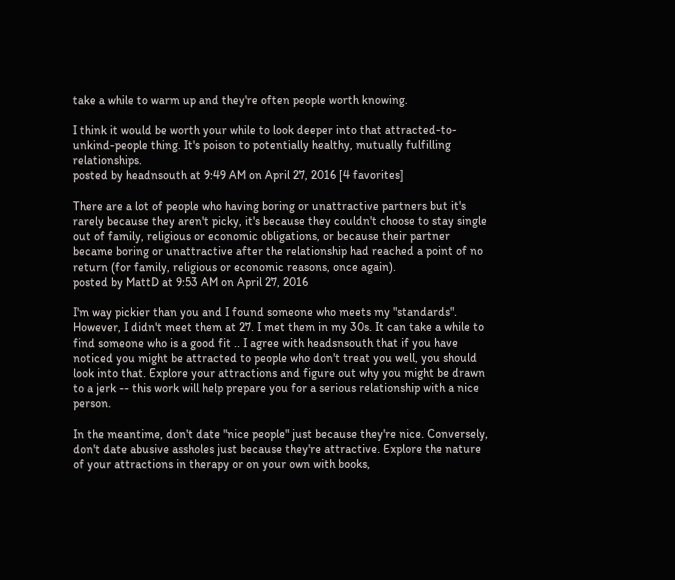take a while to warm up and they're often people worth knowing.

I think it would be worth your while to look deeper into that attracted-to-unkind-people thing. It's poison to potentially healthy, mutually fulfilling relationships.
posted by headnsouth at 9:49 AM on April 27, 2016 [4 favorites]

There are a lot of people who having boring or unattractive partners but it's rarely because they aren't picky, it's because they couldn't choose to stay single out of family, religious or economic obligations, or because their partner became boring or unattractive after the relationship had reached a point of no return (for family, religious or economic reasons, once again).
posted by MattD at 9:53 AM on April 27, 2016

I'm way pickier than you and I found someone who meets my "standards". However, I didn't meet them at 27. I met them in my 30s. It can take a while to find someone who is a good fit .. I agree with headsnsouth that if you have noticed you might be attracted to people who don't treat you well, you should look into that. Explore your attractions and figure out why you might be drawn to a jerk -- this work will help prepare you for a serious relationship with a nice person.

In the meantime, don't date "nice people" just because they're nice. Conversely, don't date abusive assholes just because they're attractive. Explore the nature of your attractions in therapy or on your own with books,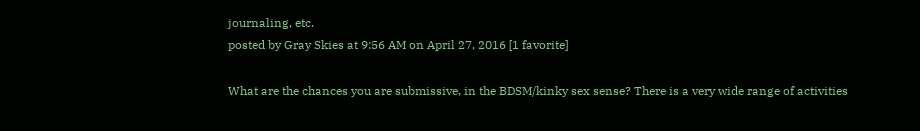journaling, etc.
posted by Gray Skies at 9:56 AM on April 27, 2016 [1 favorite]

What are the chances you are submissive, in the BDSM/kinky sex sense? There is a very wide range of activities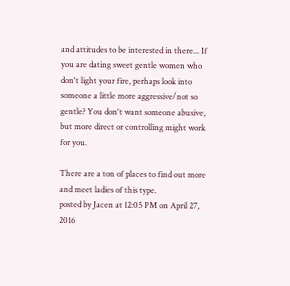and attitudes to be interested in there... If you are dating sweet gentle women who don't light your fire, perhaps look into someone a little more aggressive/not so gentle? You don't want someone abusive, but more direct or controlling might work for you.

There are a ton of places to find out more and meet ladies of this type.
posted by Jacen at 12:05 PM on April 27, 2016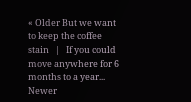« Older But we want to keep the coffee stain   |   If you could move anywhere for 6 months to a year... Newer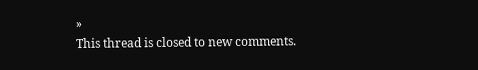»
This thread is closed to new comments.